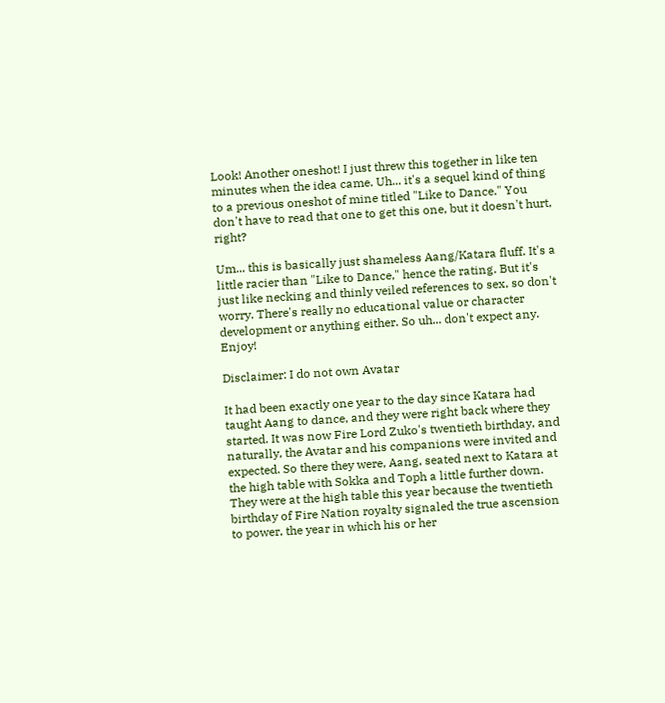Look! Another oneshot! I just threw this together in like ten minutes when the idea came. Uh... it's a sequel kind of thing to a previous oneshot of mine titled "Like to Dance." You don't have to read that one to get this one, but it doesn't hurt, right?

Um... this is basically just shameless Aang/Katara fluff. It's a little racier than "Like to Dance," hence the rating. But it's just like necking and thinly veiled references to sex, so don't worry. There's really no educational value or character development or anything either. So uh... don't expect any. Enjoy!

Disclaimer: I do not own Avatar

It had been exactly one year to the day since Katara had taught Aang to dance, and they were right back where they started. It was now Fire Lord Zuko's twentieth birthday, and naturally, the Avatar and his companions were invited and expected. So there they were, Aang, seated next to Katara at the high table with Sokka and Toph a little further down. They were at the high table this year because the twentieth birthday of Fire Nation royalty signaled the true ascension to power, the year in which his or her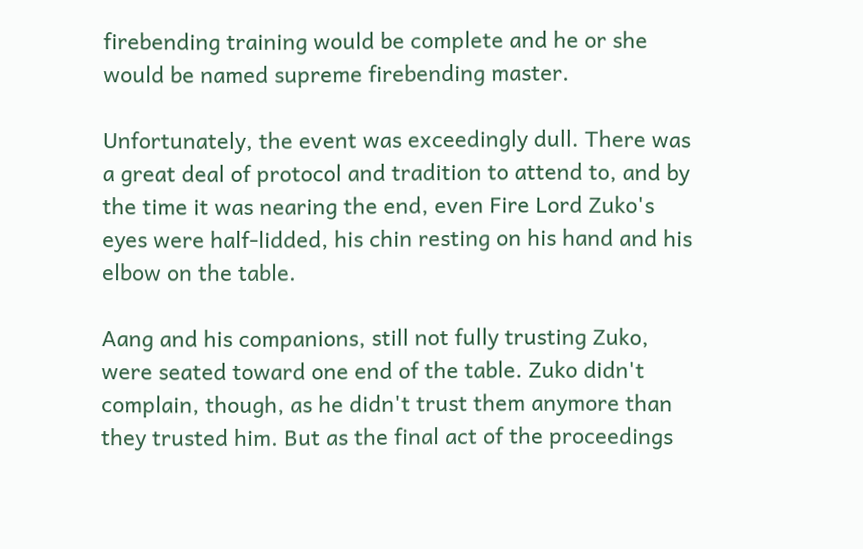firebending training would be complete and he or she would be named supreme firebending master.

Unfortunately, the event was exceedingly dull. There was a great deal of protocol and tradition to attend to, and by the time it was nearing the end, even Fire Lord Zuko's eyes were half-lidded, his chin resting on his hand and his elbow on the table.

Aang and his companions, still not fully trusting Zuko, were seated toward one end of the table. Zuko didn't complain, though, as he didn't trust them anymore than they trusted him. But as the final act of the proceedings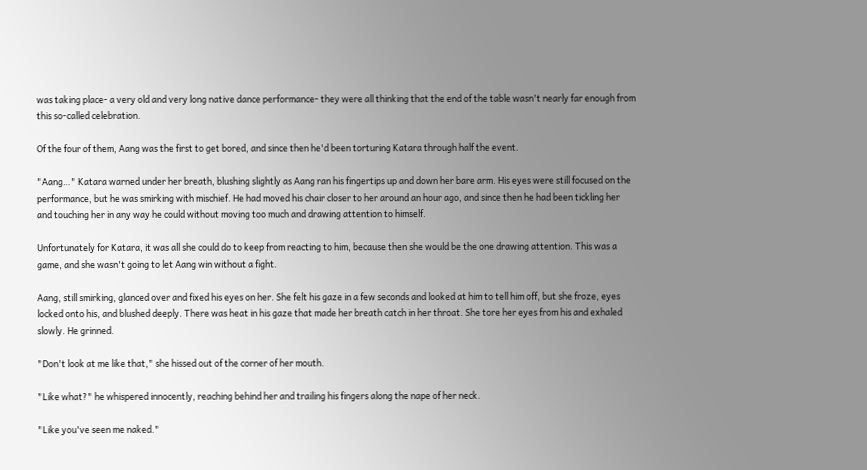was taking place- a very old and very long native dance performance- they were all thinking that the end of the table wasn't nearly far enough from this so-called celebration.

Of the four of them, Aang was the first to get bored, and since then he'd been torturing Katara through half the event.

"Aang…" Katara warned under her breath, blushing slightly as Aang ran his fingertips up and down her bare arm. His eyes were still focused on the performance, but he was smirking with mischief. He had moved his chair closer to her around an hour ago, and since then he had been tickling her and touching her in any way he could without moving too much and drawing attention to himself.

Unfortunately for Katara, it was all she could do to keep from reacting to him, because then she would be the one drawing attention. This was a game, and she wasn't going to let Aang win without a fight.

Aang, still smirking, glanced over and fixed his eyes on her. She felt his gaze in a few seconds and looked at him to tell him off, but she froze, eyes locked onto his, and blushed deeply. There was heat in his gaze that made her breath catch in her throat. She tore her eyes from his and exhaled slowly. He grinned.

"Don't look at me like that," she hissed out of the corner of her mouth.

"Like what?" he whispered innocently, reaching behind her and trailing his fingers along the nape of her neck.

"Like you've seen me naked."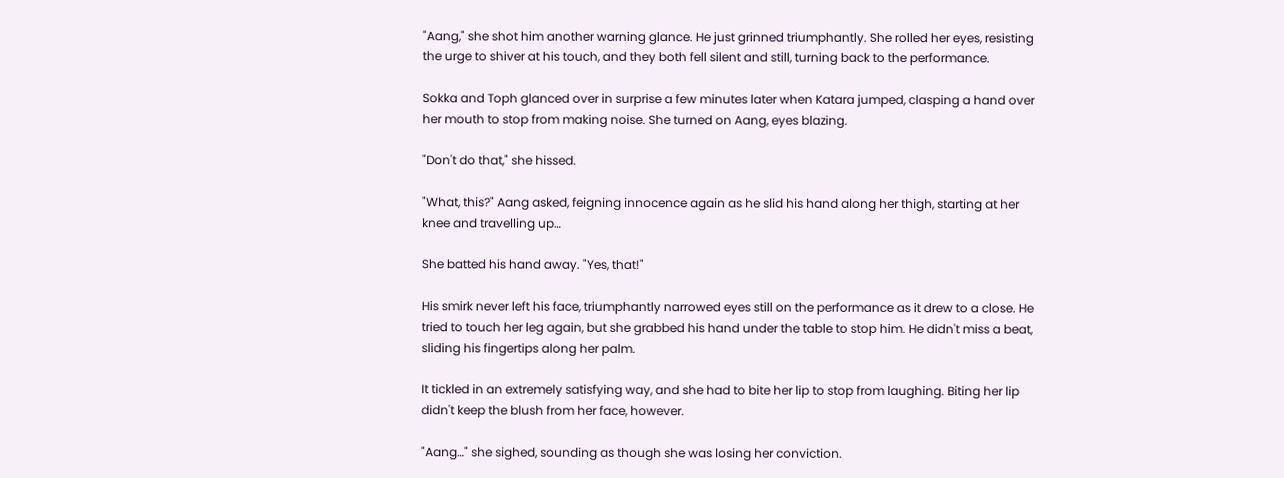"Aang," she shot him another warning glance. He just grinned triumphantly. She rolled her eyes, resisting the urge to shiver at his touch, and they both fell silent and still, turning back to the performance.

Sokka and Toph glanced over in surprise a few minutes later when Katara jumped, clasping a hand over her mouth to stop from making noise. She turned on Aang, eyes blazing.

"Don't do that," she hissed.

"What, this?" Aang asked, feigning innocence again as he slid his hand along her thigh, starting at her knee and travelling up…

She batted his hand away. "Yes, that!"

His smirk never left his face, triumphantly narrowed eyes still on the performance as it drew to a close. He tried to touch her leg again, but she grabbed his hand under the table to stop him. He didn't miss a beat, sliding his fingertips along her palm.

It tickled in an extremely satisfying way, and she had to bite her lip to stop from laughing. Biting her lip didn't keep the blush from her face, however.

"Aang…" she sighed, sounding as though she was losing her conviction.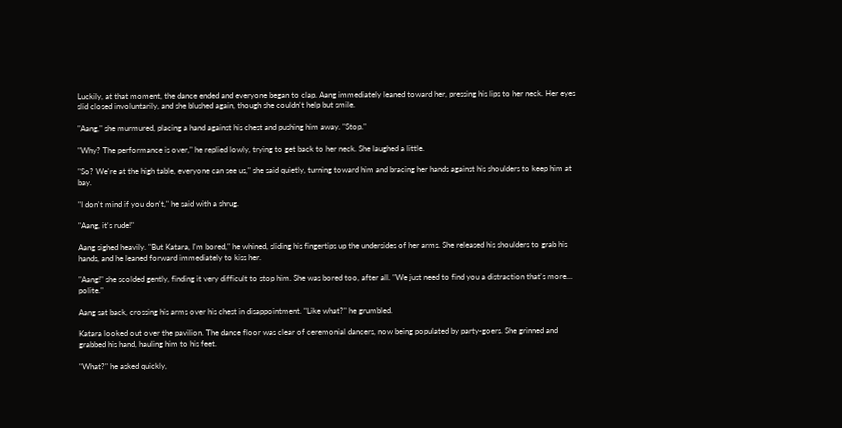Luckily, at that moment, the dance ended and everyone began to clap. Aang immediately leaned toward her, pressing his lips to her neck. Her eyes slid closed involuntarily, and she blushed again, though she couldn't help but smile.

"Aang," she murmured, placing a hand against his chest and pushing him away. "Stop."

"Why? The performance is over," he replied lowly, trying to get back to her neck. She laughed a little.

"So? We're at the high table, everyone can see us," she said quietly, turning toward him and bracing her hands against his shoulders to keep him at bay.

"I don't mind if you don't," he said with a shrug.

"Aang, it's rude!"

Aang sighed heavily. "But Katara, I'm bored," he whined, sliding his fingertips up the undersides of her arms. She released his shoulders to grab his hands, and he leaned forward immediately to kiss her.

"Aang!" she scolded gently, finding it very difficult to stop him. She was bored too, after all. "We just need to find you a distraction that's more… polite."

Aang sat back, crossing his arms over his chest in disappointment. "Like what?" he grumbled.

Katara looked out over the pavilion. The dance floor was clear of ceremonial dancers, now being populated by party-goers. She grinned and grabbed his hand, hauling him to his feet.

"What?" he asked quickly,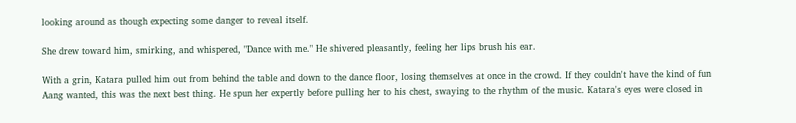looking around as though expecting some danger to reveal itself.

She drew toward him, smirking, and whispered, "Dance with me." He shivered pleasantly, feeling her lips brush his ear.

With a grin, Katara pulled him out from behind the table and down to the dance floor, losing themselves at once in the crowd. If they couldn't have the kind of fun Aang wanted, this was the next best thing. He spun her expertly before pulling her to his chest, swaying to the rhythm of the music. Katara's eyes were closed in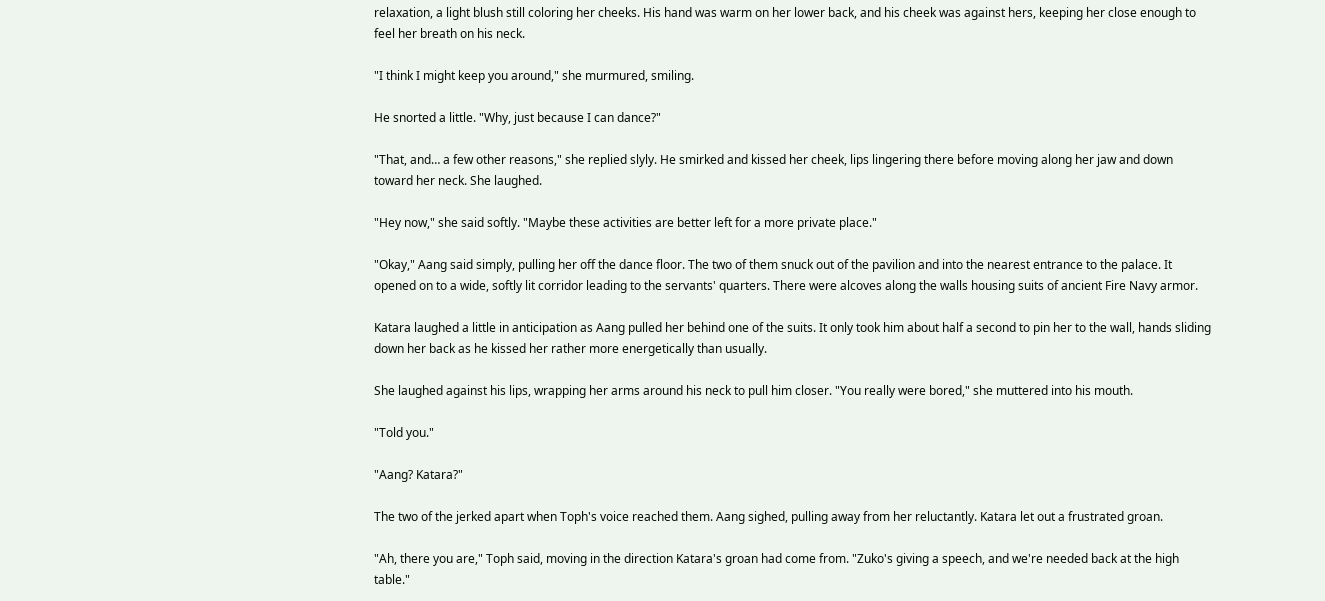relaxation, a light blush still coloring her cheeks. His hand was warm on her lower back, and his cheek was against hers, keeping her close enough to feel her breath on his neck.

"I think I might keep you around," she murmured, smiling.

He snorted a little. "Why, just because I can dance?"

"That, and… a few other reasons," she replied slyly. He smirked and kissed her cheek, lips lingering there before moving along her jaw and down toward her neck. She laughed.

"Hey now," she said softly. "Maybe these activities are better left for a more private place."

"Okay," Aang said simply, pulling her off the dance floor. The two of them snuck out of the pavilion and into the nearest entrance to the palace. It opened on to a wide, softly lit corridor leading to the servants' quarters. There were alcoves along the walls housing suits of ancient Fire Navy armor.

Katara laughed a little in anticipation as Aang pulled her behind one of the suits. It only took him about half a second to pin her to the wall, hands sliding down her back as he kissed her rather more energetically than usually.

She laughed against his lips, wrapping her arms around his neck to pull him closer. "You really were bored," she muttered into his mouth.

"Told you."

"Aang? Katara?"

The two of the jerked apart when Toph's voice reached them. Aang sighed, pulling away from her reluctantly. Katara let out a frustrated groan.

"Ah, there you are," Toph said, moving in the direction Katara's groan had come from. "Zuko's giving a speech, and we're needed back at the high table."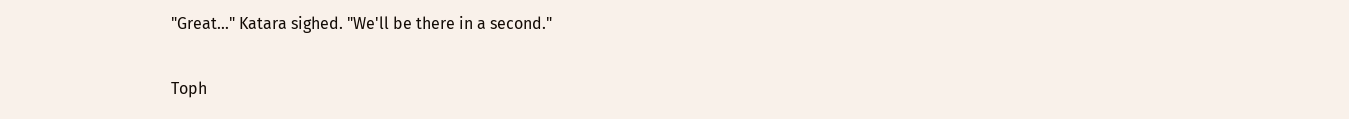"Great…" Katara sighed. "We'll be there in a second."

Toph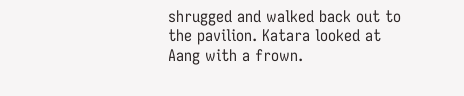shrugged and walked back out to the pavilion. Katara looked at Aang with a frown.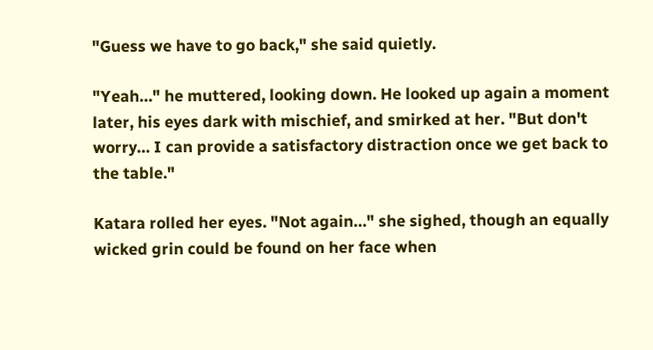"Guess we have to go back," she said quietly.

"Yeah…" he muttered, looking down. He looked up again a moment later, his eyes dark with mischief, and smirked at her. "But don't worry… I can provide a satisfactory distraction once we get back to the table."

Katara rolled her eyes. "Not again…" she sighed, though an equally wicked grin could be found on her face when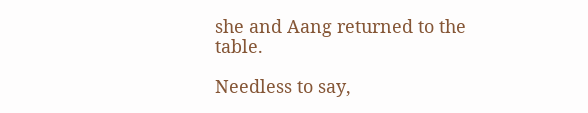she and Aang returned to the table.

Needless to say,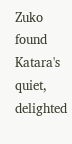Zuko found Katara's quiet, delighted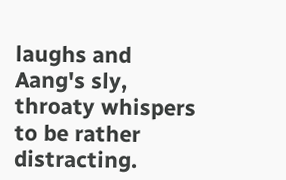laughs and Aang's sly, throaty whispers to be rather distracting.